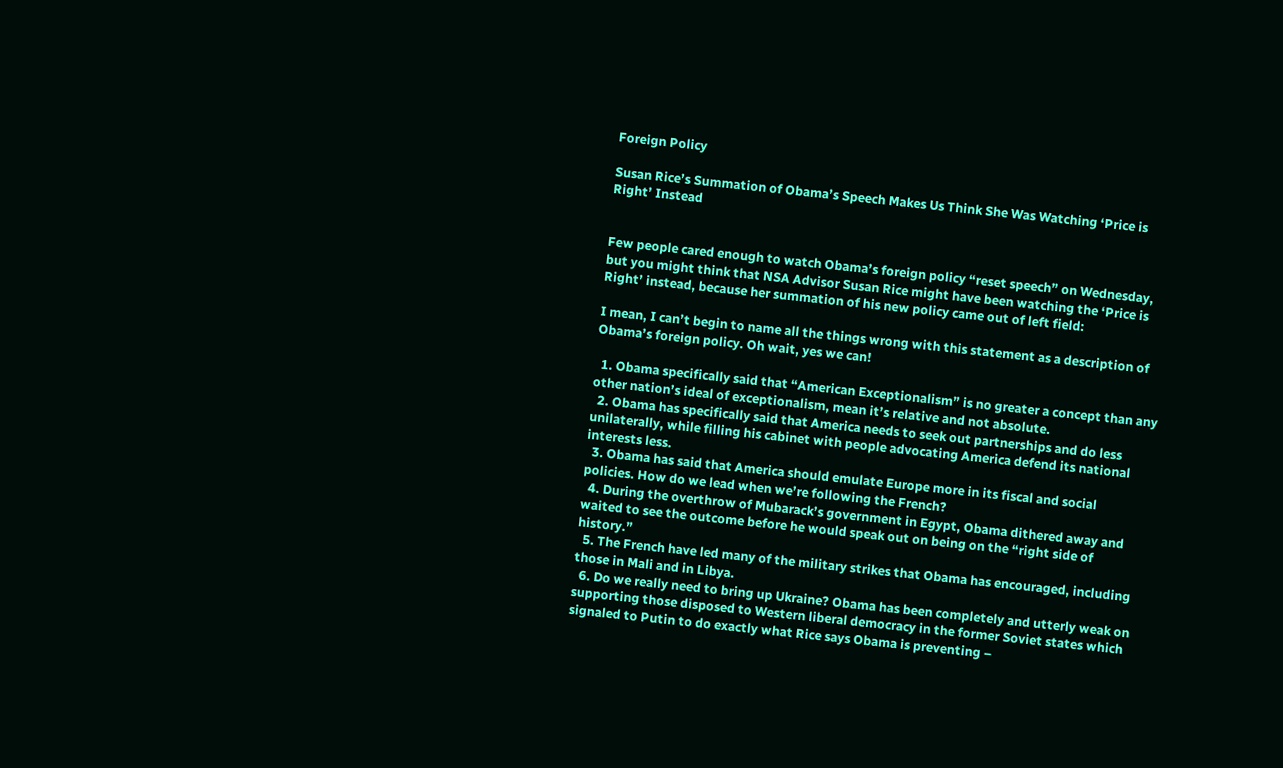Foreign Policy

Susan Rice’s Summation of Obama’s Speech Makes Us Think She Was Watching ‘Price is Right’ Instead


Few people cared enough to watch Obama’s foreign policy “reset speech” on Wednesday, but you might think that NSA Advisor Susan Rice might have been watching the ‘Price is Right’ instead, because her summation of his new policy came out of left field:

I mean, I can’t begin to name all the things wrong with this statement as a description of Obama’s foreign policy. Oh wait, yes we can!

  1. Obama specifically said that “American Exceptionalism” is no greater a concept than any other nation’s ideal of exceptionalism, mean it’s relative and not absolute.
  2. Obama has specifically said that America needs to seek out partnerships and do less unilaterally, while filling his cabinet with people advocating America defend its national interests less.
  3. Obama has said that America should emulate Europe more in its fiscal and social policies. How do we lead when we’re following the French?
  4. During the overthrow of Mubarack’s government in Egypt, Obama dithered away and waited to see the outcome before he would speak out on being on the “right side of history.”
  5. The French have led many of the military strikes that Obama has encouraged, including those in Mali and in Libya.
  6. Do we really need to bring up Ukraine? Obama has been completely and utterly weak on supporting those disposed to Western liberal democracy in the former Soviet states which signaled to Putin to do exactly what Rice says Obama is preventing –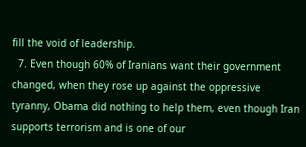fill the void of leadership.
  7. Even though 60% of Iranians want their government changed, when they rose up against the oppressive tyranny, Obama did nothing to help them, even though Iran supports terrorism and is one of our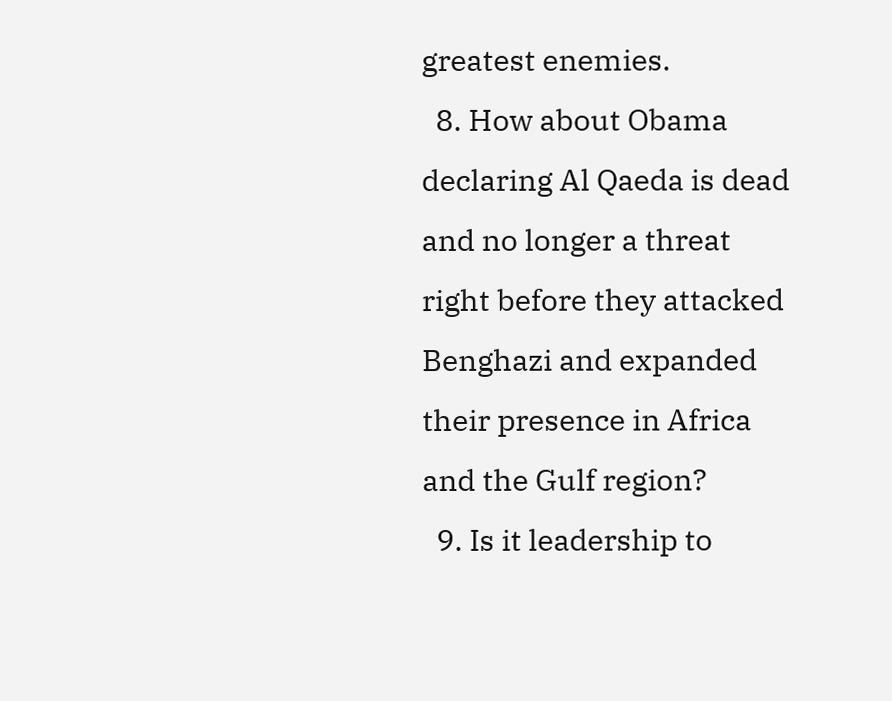greatest enemies.
  8. How about Obama declaring Al Qaeda is dead and no longer a threat right before they attacked Benghazi and expanded their presence in Africa and the Gulf region?
  9. Is it leadership to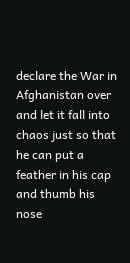declare the War in Afghanistan over and let it fall into chaos just so that he can put a feather in his cap and thumb his nose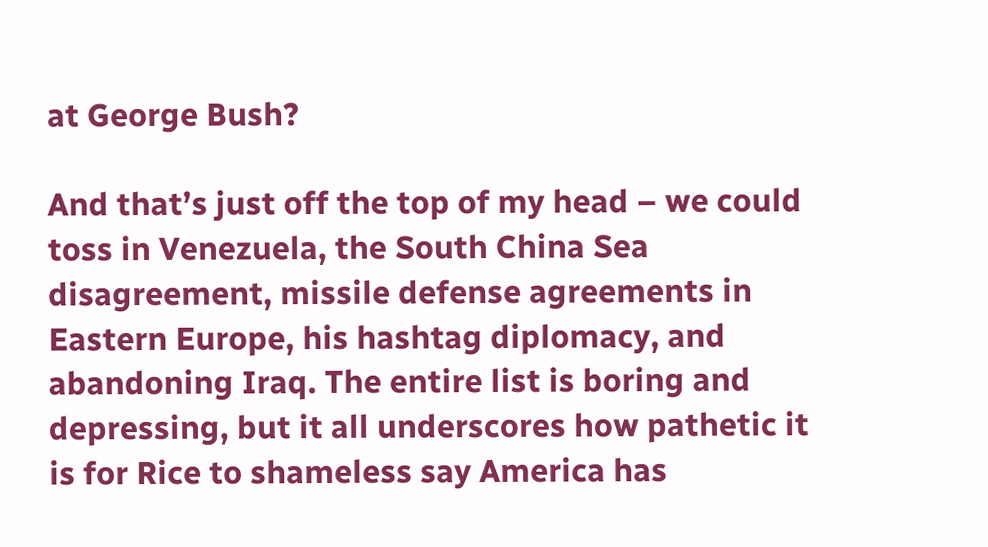at George Bush?

And that’s just off the top of my head – we could toss in Venezuela, the South China Sea disagreement, missile defense agreements in Eastern Europe, his hashtag diplomacy, and abandoning Iraq. The entire list is boring and depressing, but it all underscores how pathetic it is for Rice to shameless say America has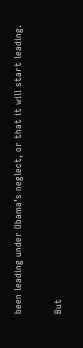been leading under Obama’s neglect, or that it will start leading.

But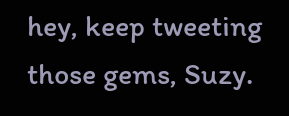hey, keep tweeting those gems, Suzy.